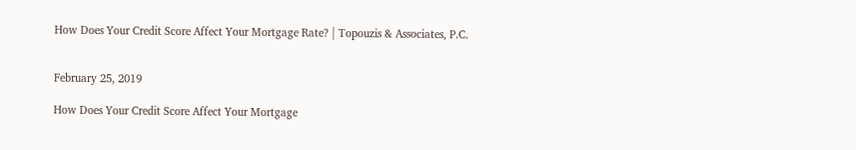How Does Your Credit Score Affect Your Mortgage Rate? | Topouzis & Associates, P.C.


February 25, 2019

How Does Your Credit Score Affect Your Mortgage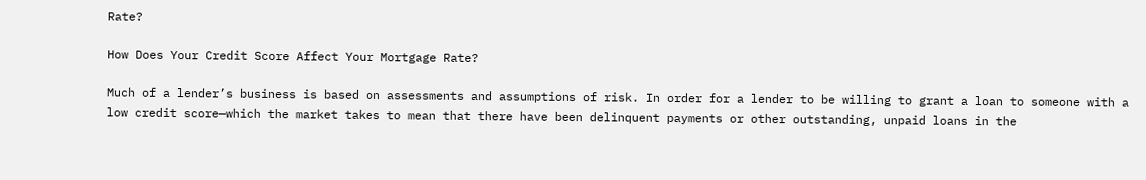Rate?

How Does Your Credit Score Affect Your Mortgage Rate?

Much of a lender’s business is based on assessments and assumptions of risk. In order for a lender to be willing to grant a loan to someone with a low credit score—which the market takes to mean that there have been delinquent payments or other outstanding, unpaid loans in the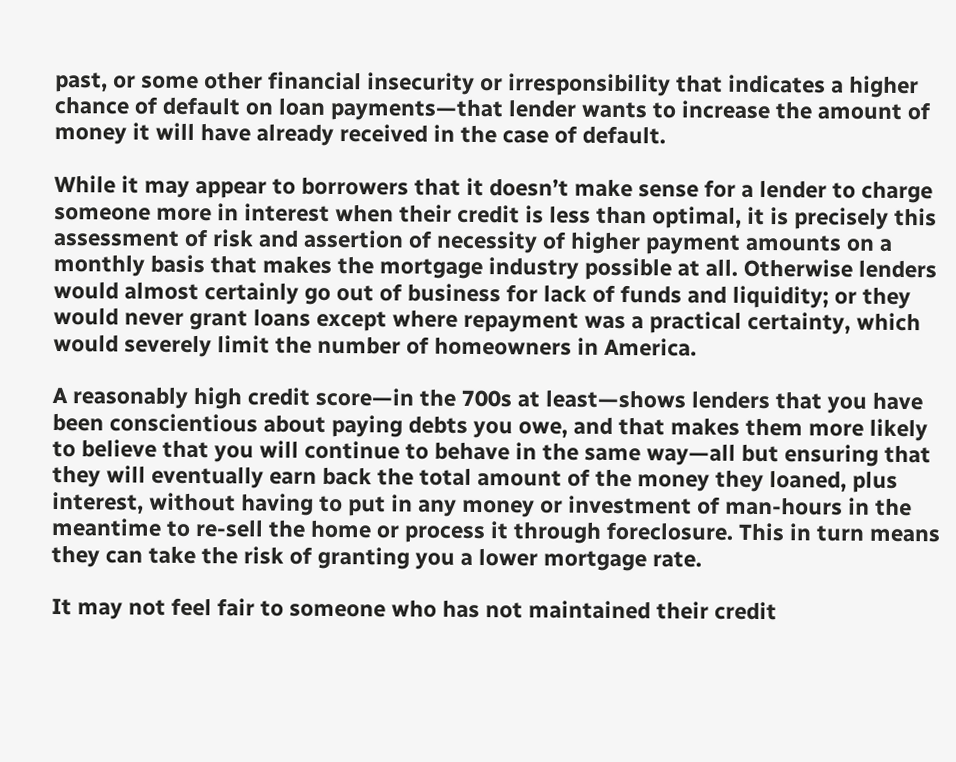past, or some other financial insecurity or irresponsibility that indicates a higher chance of default on loan payments—that lender wants to increase the amount of money it will have already received in the case of default.

While it may appear to borrowers that it doesn’t make sense for a lender to charge someone more in interest when their credit is less than optimal, it is precisely this assessment of risk and assertion of necessity of higher payment amounts on a monthly basis that makes the mortgage industry possible at all. Otherwise lenders would almost certainly go out of business for lack of funds and liquidity; or they would never grant loans except where repayment was a practical certainty, which would severely limit the number of homeowners in America.

A reasonably high credit score—in the 700s at least—shows lenders that you have been conscientious about paying debts you owe, and that makes them more likely to believe that you will continue to behave in the same way—all but ensuring that they will eventually earn back the total amount of the money they loaned, plus interest, without having to put in any money or investment of man-hours in the meantime to re-sell the home or process it through foreclosure. This in turn means they can take the risk of granting you a lower mortgage rate.

It may not feel fair to someone who has not maintained their credit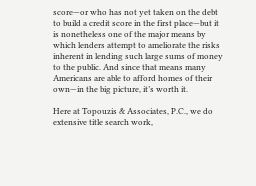score—or who has not yet taken on the debt to build a credit score in the first place—but it is nonetheless one of the major means by which lenders attempt to ameliorate the risks inherent in lending such large sums of money to the public. And since that means many Americans are able to afford homes of their own—in the big picture, it’s worth it.

Here at Topouzis & Associates, P.C., we do extensive title search work,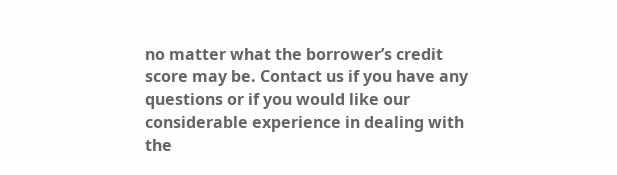no matter what the borrower’s credit score may be. Contact us if you have any questions or if you would like our considerable experience in dealing with the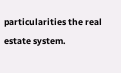particularities the real estate system.